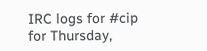IRC logs for #cip for Thursday,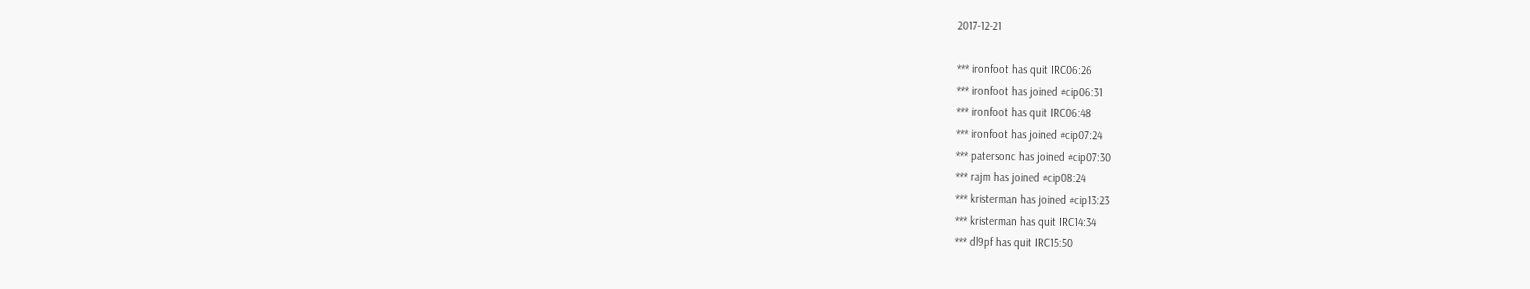2017-12-21

*** ironfoot has quit IRC06:26
*** ironfoot has joined #cip06:31
*** ironfoot has quit IRC06:48
*** ironfoot has joined #cip07:24
*** patersonc has joined #cip07:30
*** rajm has joined #cip08:24
*** kristerman has joined #cip13:23
*** kristerman has quit IRC14:34
*** dl9pf has quit IRC15:50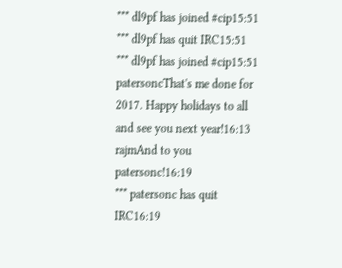*** dl9pf has joined #cip15:51
*** dl9pf has quit IRC15:51
*** dl9pf has joined #cip15:51
patersoncThat's me done for 2017. Happy holidays to all and see you next year!16:13
rajmAnd to you patersonc!16:19
*** patersonc has quit IRC16:19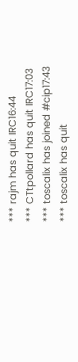*** rajm has quit IRC16:44
*** CTtpollard has quit IRC17:03
*** toscalix has joined #cip17:43
*** toscalix has quit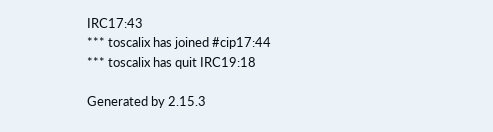IRC17:43
*** toscalix has joined #cip17:44
*** toscalix has quit IRC19:18

Generated by 2.15.3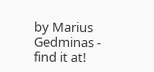by Marius Gedminas - find it at!